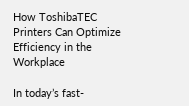How ToshibaTEC Printers Can Optimize Efficiency in the Workplace

In today’s fast-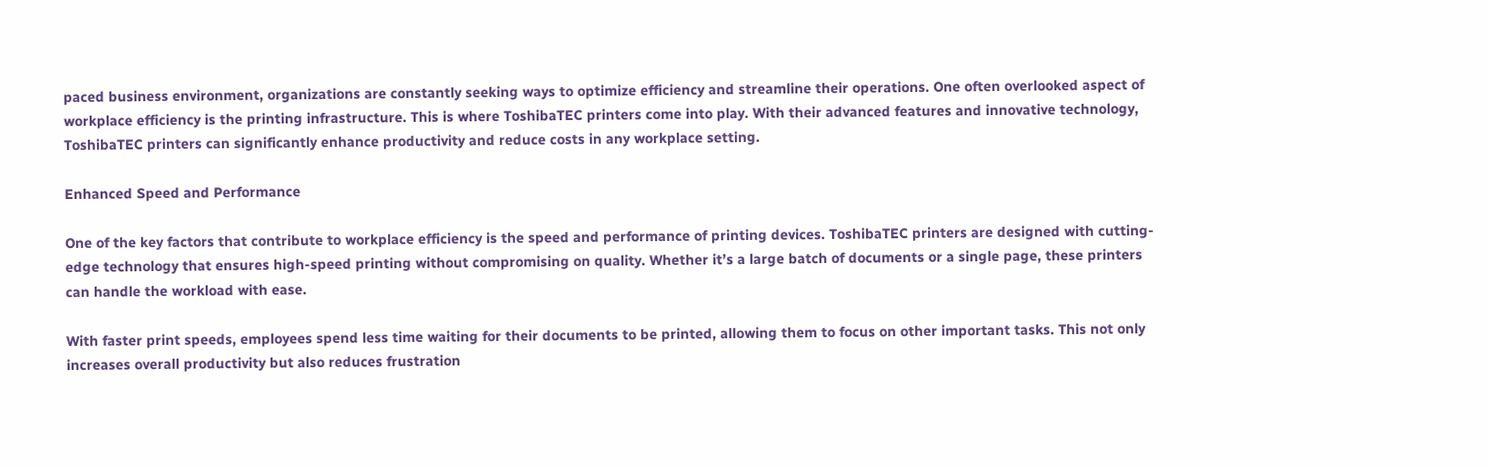paced business environment, organizations are constantly seeking ways to optimize efficiency and streamline their operations. One often overlooked aspect of workplace efficiency is the printing infrastructure. This is where ToshibaTEC printers come into play. With their advanced features and innovative technology, ToshibaTEC printers can significantly enhance productivity and reduce costs in any workplace setting.

Enhanced Speed and Performance

One of the key factors that contribute to workplace efficiency is the speed and performance of printing devices. ToshibaTEC printers are designed with cutting-edge technology that ensures high-speed printing without compromising on quality. Whether it’s a large batch of documents or a single page, these printers can handle the workload with ease.

With faster print speeds, employees spend less time waiting for their documents to be printed, allowing them to focus on other important tasks. This not only increases overall productivity but also reduces frustration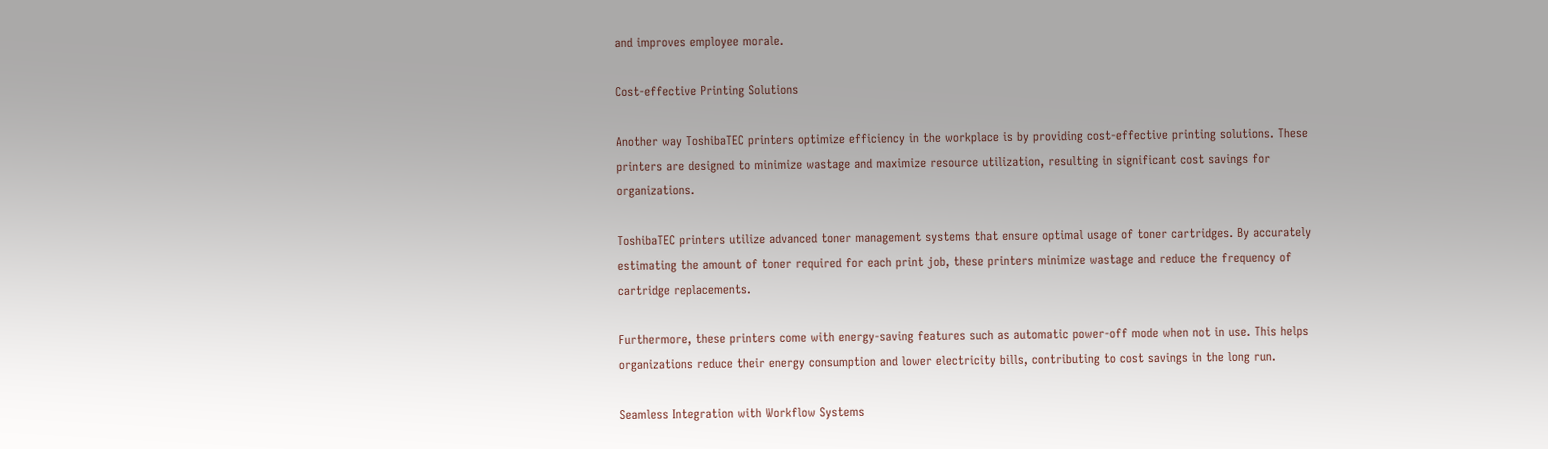and improves employee morale.

Cost-effective Printing Solutions

Another way ToshibaTEC printers optimize efficiency in the workplace is by providing cost-effective printing solutions. These printers are designed to minimize wastage and maximize resource utilization, resulting in significant cost savings for organizations.

ToshibaTEC printers utilize advanced toner management systems that ensure optimal usage of toner cartridges. By accurately estimating the amount of toner required for each print job, these printers minimize wastage and reduce the frequency of cartridge replacements.

Furthermore, these printers come with energy-saving features such as automatic power-off mode when not in use. This helps organizations reduce their energy consumption and lower electricity bills, contributing to cost savings in the long run.

Seamless Integration with Workflow Systems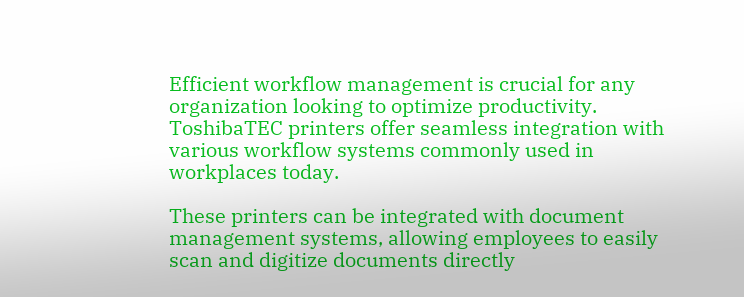Efficient workflow management is crucial for any organization looking to optimize productivity. ToshibaTEC printers offer seamless integration with various workflow systems commonly used in workplaces today.

These printers can be integrated with document management systems, allowing employees to easily scan and digitize documents directly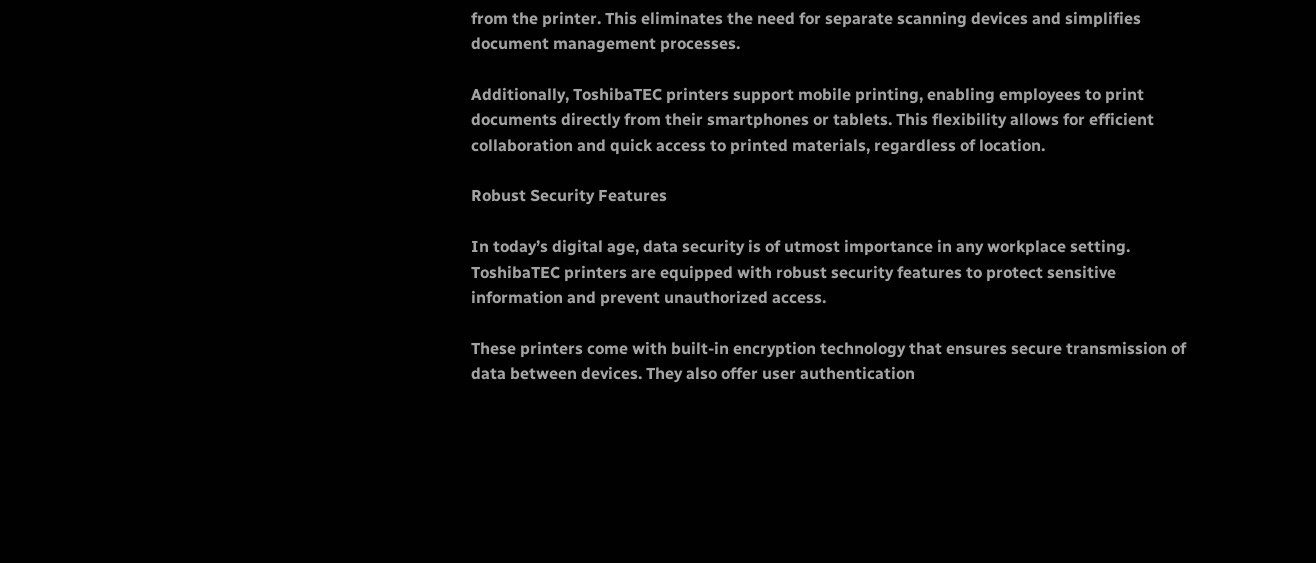from the printer. This eliminates the need for separate scanning devices and simplifies document management processes.

Additionally, ToshibaTEC printers support mobile printing, enabling employees to print documents directly from their smartphones or tablets. This flexibility allows for efficient collaboration and quick access to printed materials, regardless of location.

Robust Security Features

In today’s digital age, data security is of utmost importance in any workplace setting. ToshibaTEC printers are equipped with robust security features to protect sensitive information and prevent unauthorized access.

These printers come with built-in encryption technology that ensures secure transmission of data between devices. They also offer user authentication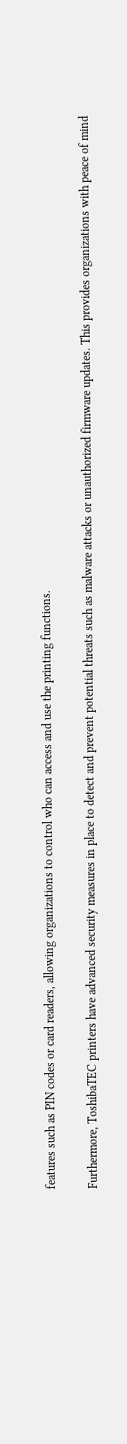features such as PIN codes or card readers, allowing organizations to control who can access and use the printing functions.

Furthermore, ToshibaTEC printers have advanced security measures in place to detect and prevent potential threats such as malware attacks or unauthorized firmware updates. This provides organizations with peace of mind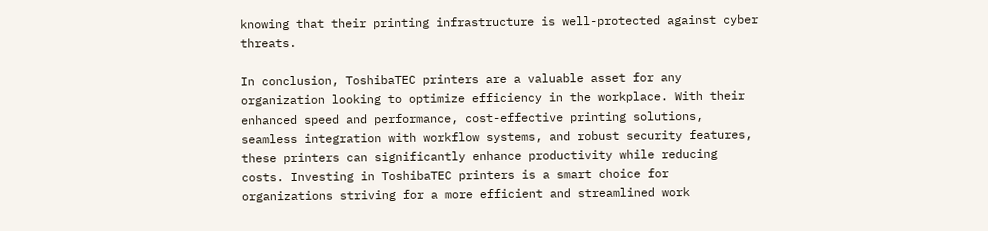knowing that their printing infrastructure is well-protected against cyber threats.

In conclusion, ToshibaTEC printers are a valuable asset for any organization looking to optimize efficiency in the workplace. With their enhanced speed and performance, cost-effective printing solutions, seamless integration with workflow systems, and robust security features, these printers can significantly enhance productivity while reducing costs. Investing in ToshibaTEC printers is a smart choice for organizations striving for a more efficient and streamlined work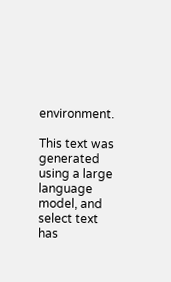environment.

This text was generated using a large language model, and select text has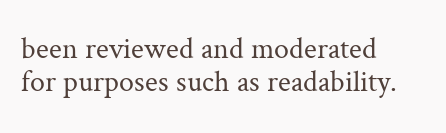been reviewed and moderated for purposes such as readability.